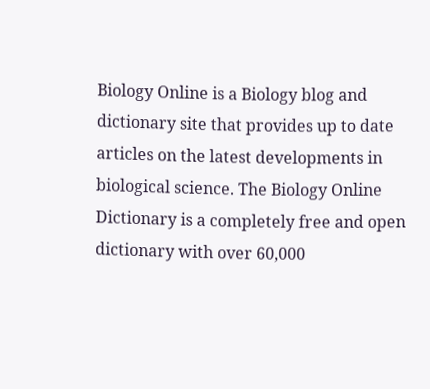Biology Online is a Biology blog and dictionary site that provides up to date articles on the latest developments in biological science. The Biology Online Dictionary is a completely free and open dictionary with over 60,000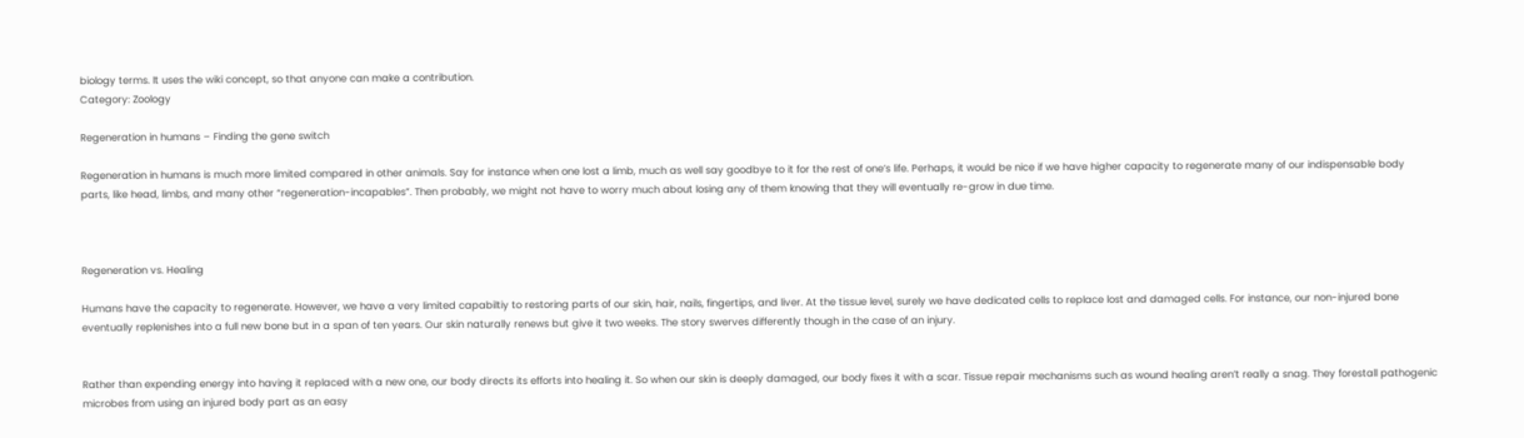biology terms. It uses the wiki concept, so that anyone can make a contribution.
Category: Zoology

Regeneration in humans – Finding the gene switch

Regeneration in humans is much more limited compared in other animals. Say for instance when one lost a limb, much as well say goodbye to it for the rest of one’s life. Perhaps, it would be nice if we have higher capacity to regenerate many of our indispensable body parts, like head, limbs, and many other “regeneration-incapables”. Then probably, we might not have to worry much about losing any of them knowing that they will eventually re-grow in due time.



Regeneration vs. Healing

Humans have the capacity to regenerate. However, we have a very limited capabiltiy to restoring parts of our skin, hair, nails, fingertips, and liver. At the tissue level, surely we have dedicated cells to replace lost and damaged cells. For instance, our non-injured bone eventually replenishes into a full new bone but in a span of ten years. Our skin naturally renews but give it two weeks. The story swerves differently though in the case of an injury.


Rather than expending energy into having it replaced with a new one, our body directs its efforts into healing it. So when our skin is deeply damaged, our body fixes it with a scar. Tissue repair mechanisms such as wound healing aren’t really a snag. They forestall pathogenic microbes from using an injured body part as an easy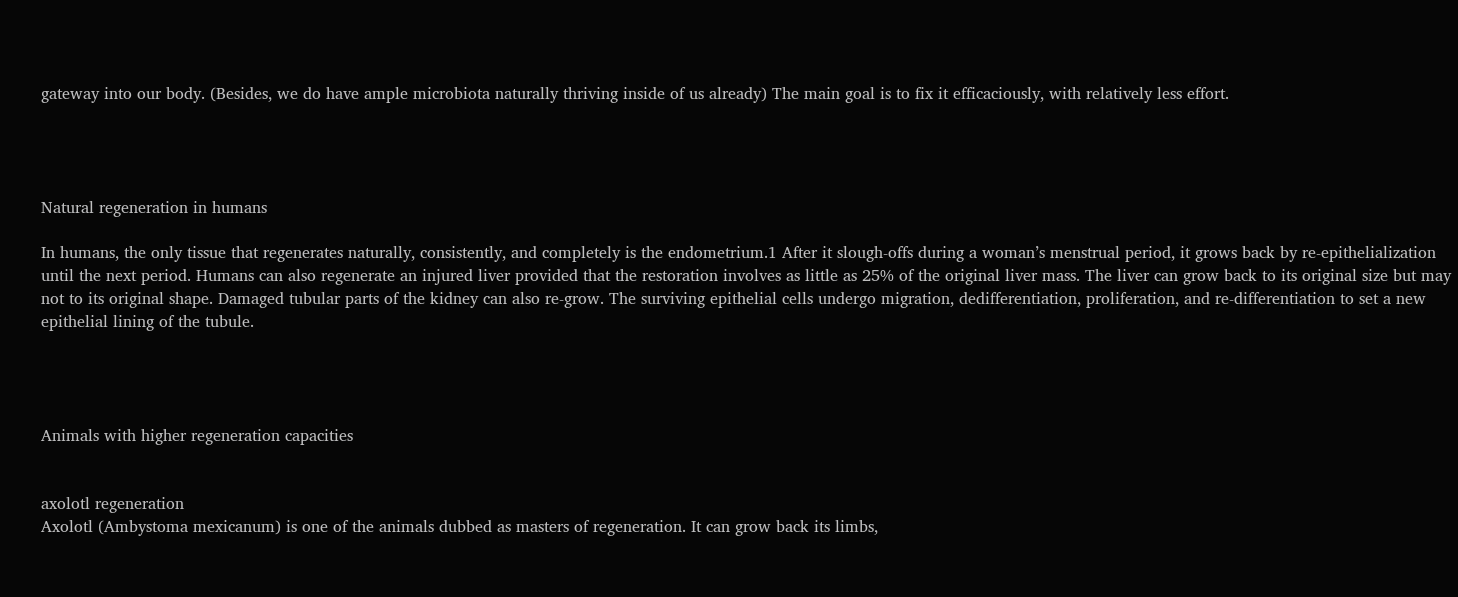gateway into our body. (Besides, we do have ample microbiota naturally thriving inside of us already) The main goal is to fix it efficaciously, with relatively less effort.




Natural regeneration in humans

In humans, the only tissue that regenerates naturally, consistently, and completely is the endometrium.1 After it slough-offs during a woman’s menstrual period, it grows back by re-epithelialization until the next period. Humans can also regenerate an injured liver provided that the restoration involves as little as 25% of the original liver mass. The liver can grow back to its original size but may not to its original shape. Damaged tubular parts of the kidney can also re-grow. The surviving epithelial cells undergo migration, dedifferentiation, proliferation, and re-differentiation to set a new epithelial lining of the tubule.




Animals with higher regeneration capacities


axolotl regeneration
Axolotl (Ambystoma mexicanum) is one of the animals dubbed as masters of regeneration. It can grow back its limbs,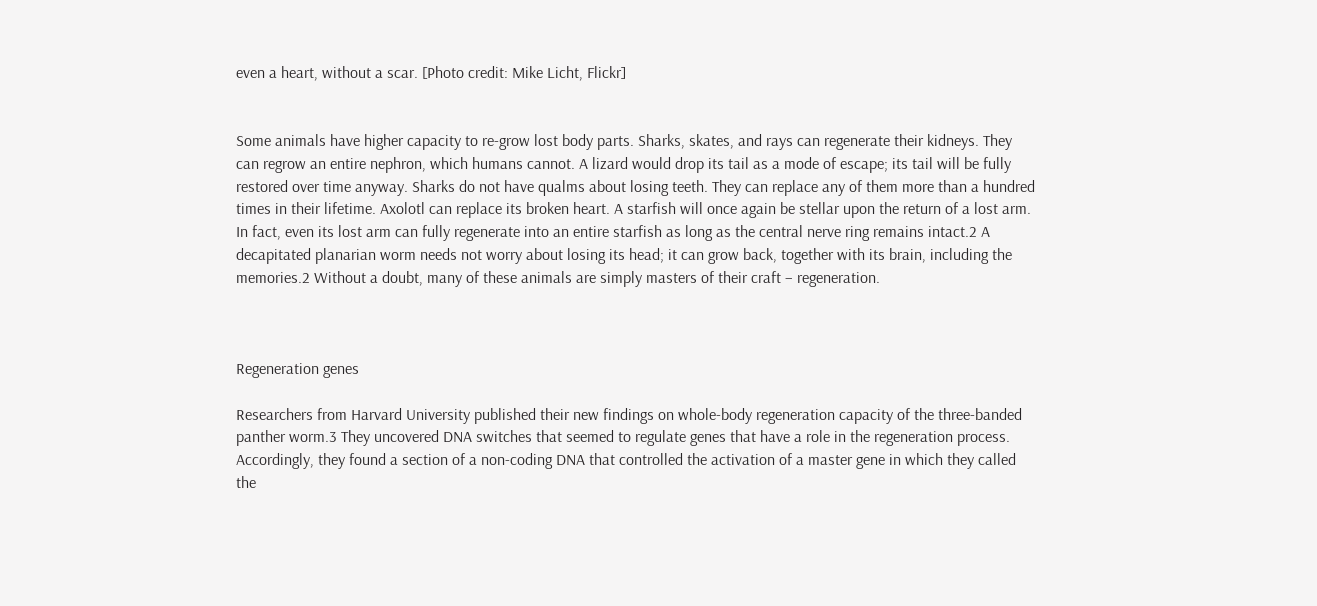even a heart, without a scar. [Photo credit: Mike Licht, Flickr]


Some animals have higher capacity to re-grow lost body parts. Sharks, skates, and rays can regenerate their kidneys. They can regrow an entire nephron, which humans cannot. A lizard would drop its tail as a mode of escape; its tail will be fully restored over time anyway. Sharks do not have qualms about losing teeth. They can replace any of them more than a hundred times in their lifetime. Axolotl can replace its broken heart. A starfish will once again be stellar upon the return of a lost arm. In fact, even its lost arm can fully regenerate into an entire starfish as long as the central nerve ring remains intact.2 A decapitated planarian worm needs not worry about losing its head; it can grow back, together with its brain, including the memories.2 Without a doubt, many of these animals are simply masters of their craft – regeneration.



Regeneration genes

Researchers from Harvard University published their new findings on whole-body regeneration capacity of the three-banded panther worm.3 They uncovered DNA switches that seemed to regulate genes that have a role in the regeneration process. Accordingly, they found a section of a non-coding DNA that controlled the activation of a master gene in which they called the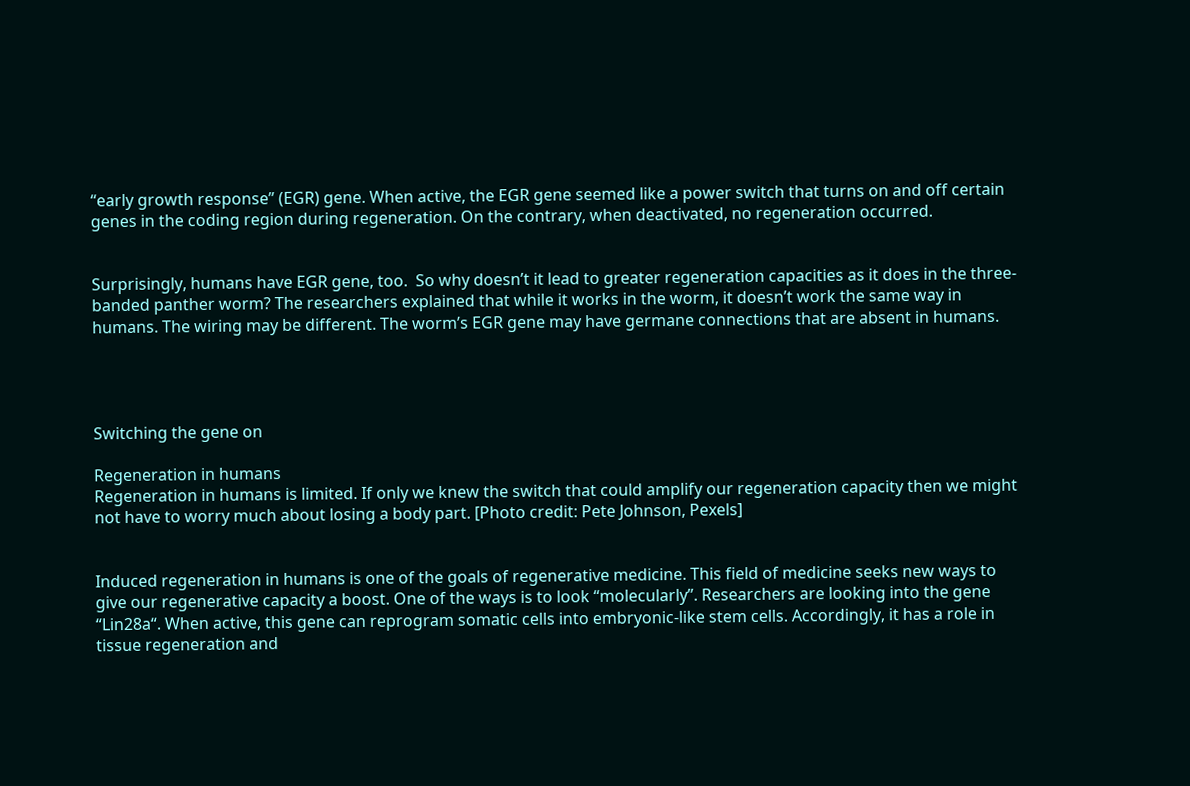“early growth response” (EGR) gene. When active, the EGR gene seemed like a power switch that turns on and off certain genes in the coding region during regeneration. On the contrary, when deactivated, no regeneration occurred.


Surprisingly, humans have EGR gene, too.  So why doesn’t it lead to greater regeneration capacities as it does in the three-banded panther worm? The researchers explained that while it works in the worm, it doesn’t work the same way in humans. The wiring may be different. The worm’s EGR gene may have germane connections that are absent in humans.




Switching the gene on

Regeneration in humans
Regeneration in humans is limited. If only we knew the switch that could amplify our regeneration capacity then we might not have to worry much about losing a body part. [Photo credit: Pete Johnson, Pexels]


Induced regeneration in humans is one of the goals of regenerative medicine. This field of medicine seeks new ways to give our regenerative capacity a boost. One of the ways is to look “molecularly”. Researchers are looking into the gene “Lin28a“. When active, this gene can reprogram somatic cells into embryonic-like stem cells. Accordingly, it has a role in tissue regeneration and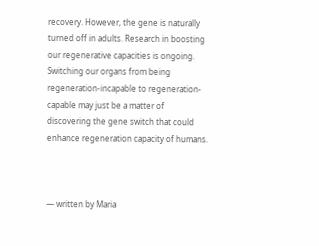recovery. However, the gene is naturally turned off in adults. Research in boosting our regenerative capacities is ongoing. Switching our organs from being regeneration-incapable to regeneration-capable may just be a matter of discovering the gene switch that could enhance regeneration capacity of humans.



— written by Maria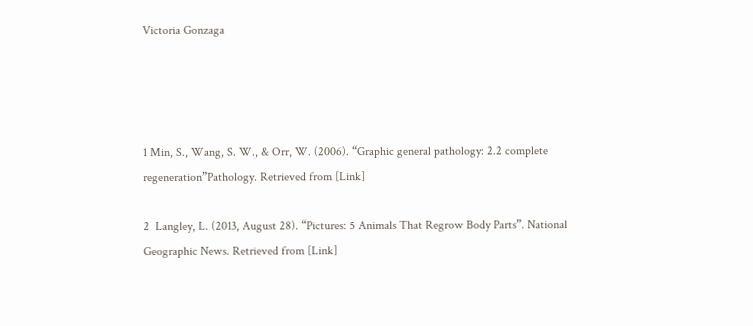Victoria Gonzaga




1 Min, S., Wang, S. W., & Orr, W. (2006). “Graphic general pathology: 2.2 complete regeneration”Pathology. Retrieved from [Link]

2  Langley, L. (2013, August 28). “Pictures: 5 Animals That Regrow Body Parts”. National Geographic News. Retrieved from [Link]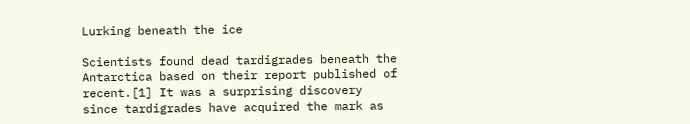Lurking beneath the ice

Scientists found dead tardigrades beneath the Antarctica based on their report published of recent.[1] It was a surprising discovery since tardigrades have acquired the mark as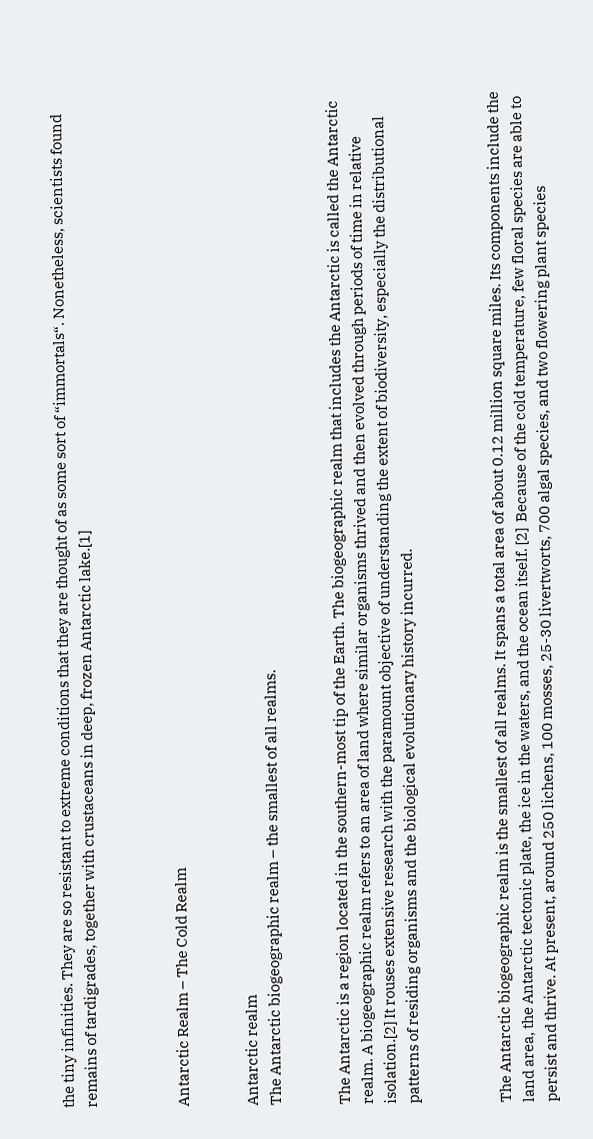the tiny infinities. They are so resistant to extreme conditions that they are thought of as some sort of “immortals“. Nonetheless, scientists found remains of tardigrades, together with crustaceans in deep, frozen Antarctic lake.[1]



Antarctic Realm – The Cold Realm


Antarctic realm
The Antarctic biogeographic realm – the smallest of all realms.


The Antarctic is a region located in the southern-most tip of the Earth. The biogeographic realm that includes the Antarctic is called the Antarctic realm. A biogeographic realm refers to an area of land where similar organisms thrived and then evolved through periods of time in relative isolation.[2] It rouses extensive research with the paramount objective of understanding the extent of biodiversity, especially the distributional patterns of residing organisms and the biological evolutionary history incurred.



The Antarctic biogeographic realm is the smallest of all realms. It spans a total area of about 0.12 million square miles. Its components include the land area, the Antarctic tectonic plate, the ice in the waters, and the ocean itself. [2]  Because of the cold temperature, few floral species are able to persist and thrive. At present, around 250 lichens, 100 mosses, 25-30 livertworts, 700 algal species, and two flowering plant species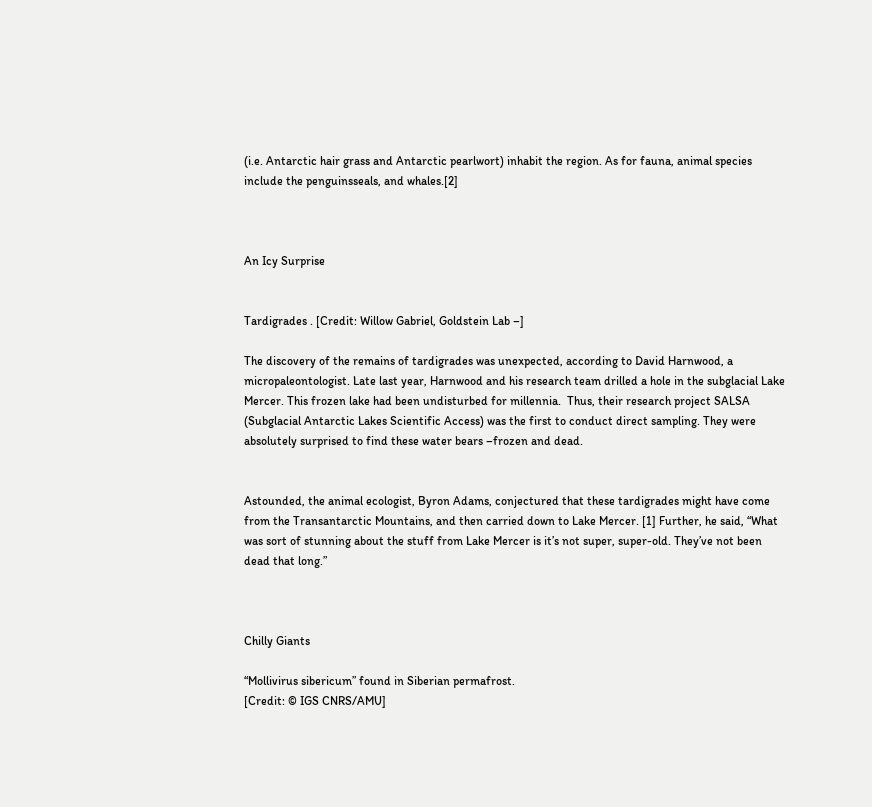(i.e. Antarctic hair grass and Antarctic pearlwort) inhabit the region. As for fauna, animal species include the penguinsseals, and whales.[2]



An Icy Surprise


Tardigrades . [Credit: Willow Gabriel, Goldstein Lab –]

The discovery of the remains of tardigrades was unexpected, according to David Harnwood, a micropaleontologist. Late last year, Harnwood and his research team drilled a hole in the subglacial Lake Mercer. This frozen lake had been undisturbed for millennia.  Thus, their research project SALSA (Subglacial Antarctic Lakes Scientific Access) was the first to conduct direct sampling. They were absolutely surprised to find these water bears –frozen and dead.


Astounded, the animal ecologist, Byron Adams, conjectured that these tardigrades might have come from the Transantarctic Mountains, and then carried down to Lake Mercer. [1] Further, he said, “What was sort of stunning about the stuff from Lake Mercer is it’s not super, super-old. They’ve not been dead that long.”



Chilly Giants

“Mollivirus sibericum” found in Siberian permafrost.
[Credit: © IGS CNRS/AMU]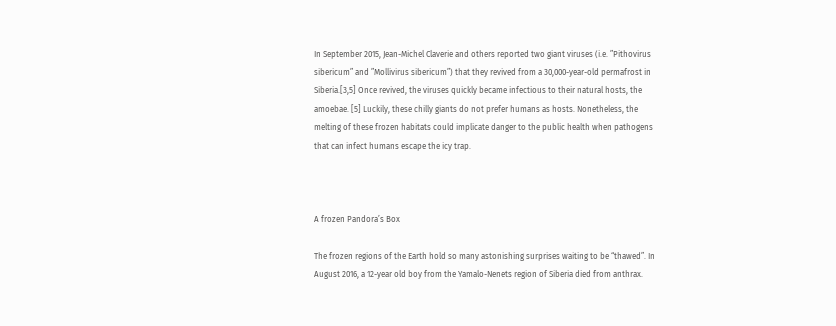In September 2015, Jean-Michel Claverie and others reported two giant viruses (i.e. ”Pithovirus sibericum” and ”Mollivirus sibericum”) that they revived from a 30,000-year-old permafrost in Siberia.[3,5] Once revived, the viruses quickly became infectious to their natural hosts, the amoebae. [5] Luckily, these chilly giants do not prefer humans as hosts. Nonetheless, the melting of these frozen habitats could implicate danger to the public health when pathogens that can infect humans escape the icy trap.



A frozen Pandora’s Box

The frozen regions of the Earth hold so many astonishing surprises waiting to be “thawed”. In August 2016, a 12-year old boy from the Yamalo-Nenets region of Siberia died from anthrax.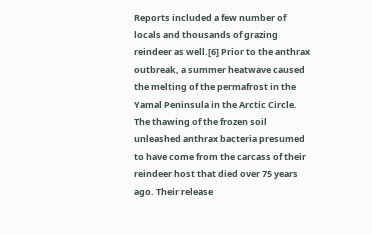Reports included a few number of locals and thousands of grazing reindeer as well.[6] Prior to the anthrax outbreak, a summer heatwave caused the melting of the permafrost in the Yamal Peninsula in the Arctic Circle. The thawing of the frozen soil unleashed anthrax bacteria presumed to have come from the carcass of their reindeer host that died over 75 years ago. Their release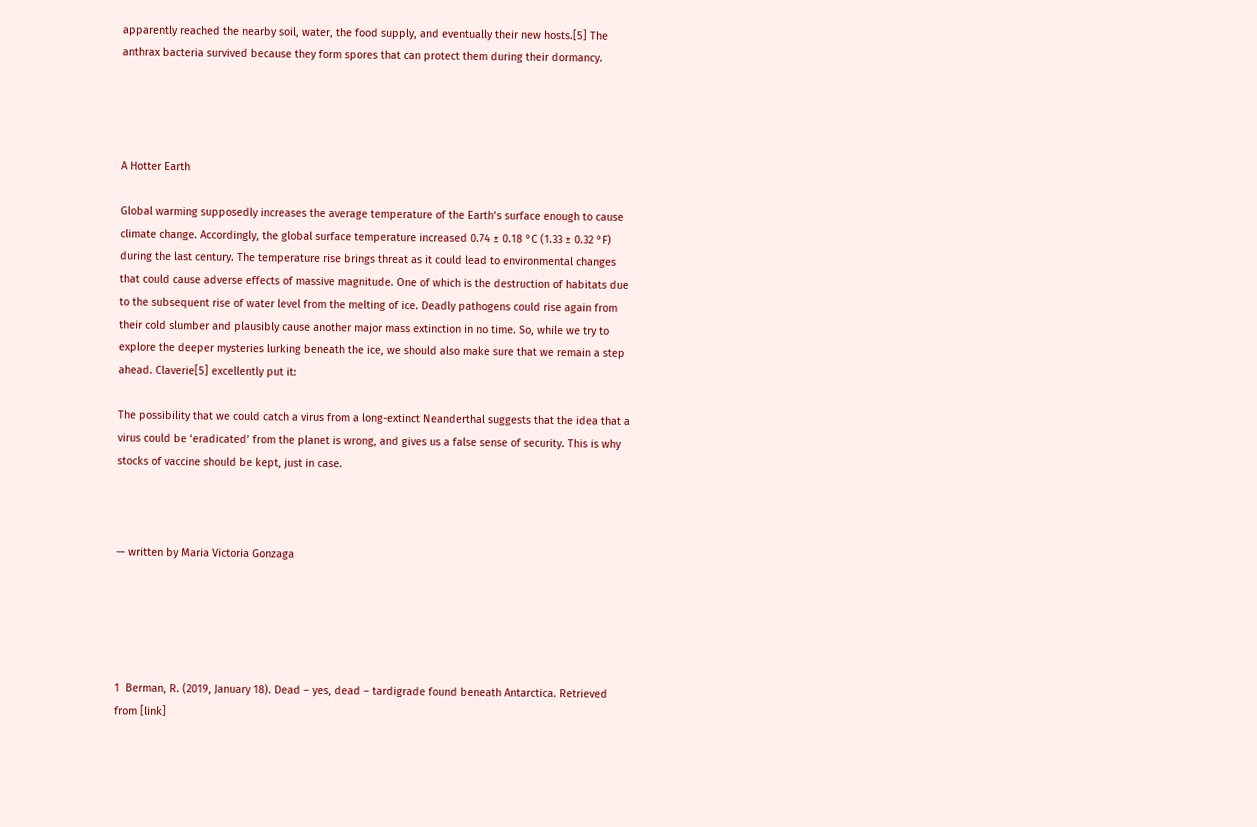apparently reached the nearby soil, water, the food supply, and eventually their new hosts.[5] The anthrax bacteria survived because they form spores that can protect them during their dormancy.




A Hotter Earth

Global warming supposedly increases the average temperature of the Earth’s surface enough to cause climate change. Accordingly, the global surface temperature increased 0.74 ± 0.18 °C (1.33 ± 0.32 °F) during the last century. The temperature rise brings threat as it could lead to environmental changes that could cause adverse effects of massive magnitude. One of which is the destruction of habitats due to the subsequent rise of water level from the melting of ice. Deadly pathogens could rise again from their cold slumber and plausibly cause another major mass extinction in no time. So, while we try to explore the deeper mysteries lurking beneath the ice, we should also make sure that we remain a step ahead. Claverie[5] excellently put it:

The possibility that we could catch a virus from a long-extinct Neanderthal suggests that the idea that a virus could be ‘eradicated’ from the planet is wrong, and gives us a false sense of security. This is why stocks of vaccine should be kept, just in case.



— written by Maria Victoria Gonzaga





1  Berman, R. (2019, January 18). Dead – yes, dead – tardigrade found beneath Antarctica. Retrieved from [link]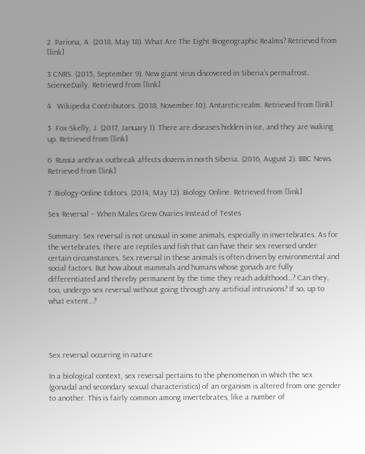2  Pariona, A. (2018, May 18). What Are The Eight Biogeographic Realms? Retrieved from [link]

3 CNRS. (2015, September 9). New giant virus discovered in Siberia’s permafrost. ScienceDaily. Retrieved from [link]

4   Wikipedia Contributors. (2018, November 10). Antarctic realm. Retrieved from [link]

5  Fox-Skelly, J. (2017, January 1). There are diseases hidden in ice, and they are waking up. Retrieved from [link]

6  Russia anthrax outbreak affects dozens in north Siberia. (2016, August 2). BBC News. Retrieved from [link]

7  Biology-Online Editors. (2014, May 12). Biology Online. Retrieved from [link]

Sex Reversal – When Males Grew Ovaries Instead of Testes

Summary: Sex reversal is not unusual in some animals, especially in invertebrates. As for the vertebrates, there are reptiles and fish that can have their sex reversed under certain circumstances. Sex reversal in these animals is often driven by environmental and social factors. But how about mammals and humans whose gonads are fully differentiated and thereby permanent by the time they reach adulthood…? Can they, too, undergo sex reversal without going through any artificial intrusions? If so, up to what extent…?




Sex reversal occurring in nature

In a biological context, sex reversal pertains to the phenomenon in which the sex (gonadal and secondary sexual characteristics) of an organism is altered from one gender to another. This is fairly common among invertebrates, like a number of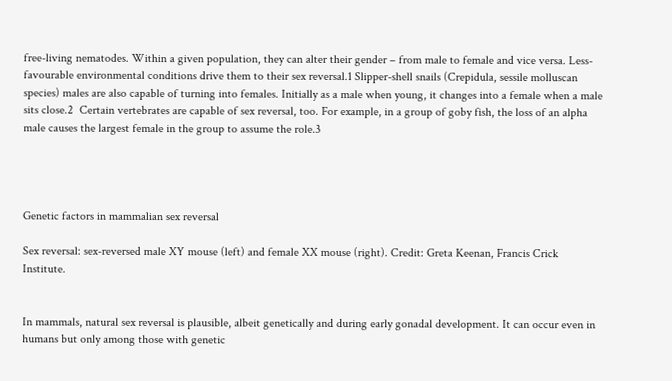free-living nematodes. Within a given population, they can alter their gender – from male to female and vice versa. Less-favourable environmental conditions drive them to their sex reversal.1 Slipper-shell snails (Crepidula, sessile molluscan species) males are also capable of turning into females. Initially as a male when young, it changes into a female when a male sits close.2  Certain vertebrates are capable of sex reversal, too. For example, in a group of goby fish, the loss of an alpha male causes the largest female in the group to assume the role.3




Genetic factors in mammalian sex reversal

Sex reversal: sex-reversed male XY mouse (left) and female XX mouse (right). Credit: Greta Keenan, Francis Crick Institute.


In mammals, natural sex reversal is plausible, albeit genetically and during early gonadal development. It can occur even in humans but only among those with genetic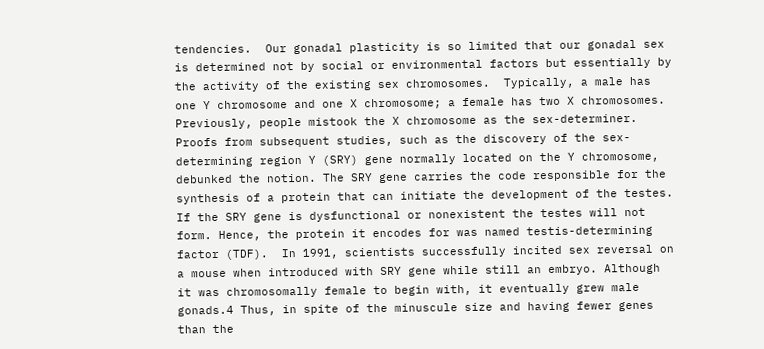tendencies.  Our gonadal plasticity is so limited that our gonadal sex is determined not by social or environmental factors but essentially by the activity of the existing sex chromosomes.  Typically, a male has one Y chromosome and one X chromosome; a female has two X chromosomes. Previously, people mistook the X chromosome as the sex-determiner. Proofs from subsequent studies, such as the discovery of the sex-determining region Y (SRY) gene normally located on the Y chromosome, debunked the notion. The SRY gene carries the code responsible for the synthesis of a protein that can initiate the development of the testes. If the SRY gene is dysfunctional or nonexistent the testes will not form. Hence, the protein it encodes for was named testis-determining factor (TDF).  In 1991, scientists successfully incited sex reversal on a mouse when introduced with SRY gene while still an embryo. Although it was chromosomally female to begin with, it eventually grew male gonads.4 Thus, in spite of the minuscule size and having fewer genes than the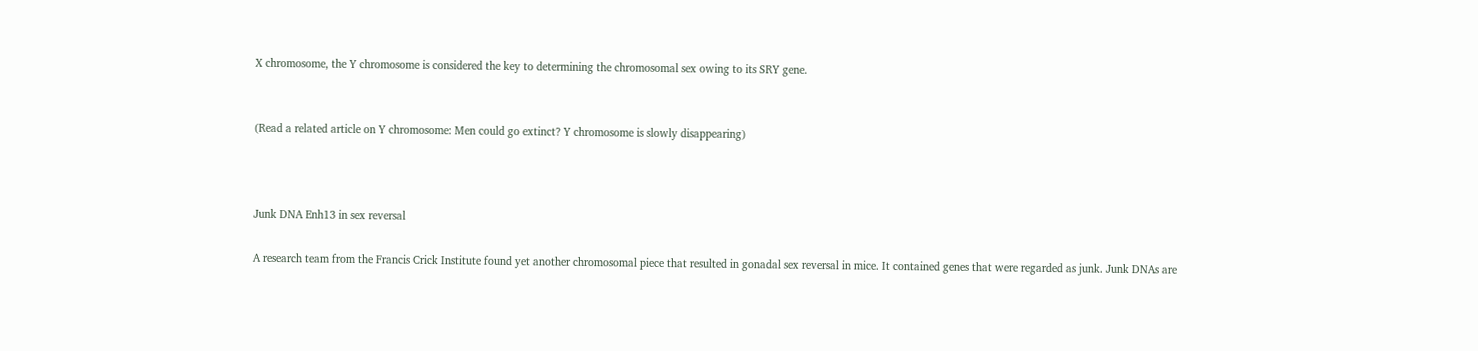X chromosome, the Y chromosome is considered the key to determining the chromosomal sex owing to its SRY gene.


(Read a related article on Y chromosome: Men could go extinct? Y chromosome is slowly disappearing)



Junk DNA Enh13 in sex reversal

A research team from the Francis Crick Institute found yet another chromosomal piece that resulted in gonadal sex reversal in mice. It contained genes that were regarded as junk. Junk DNAs are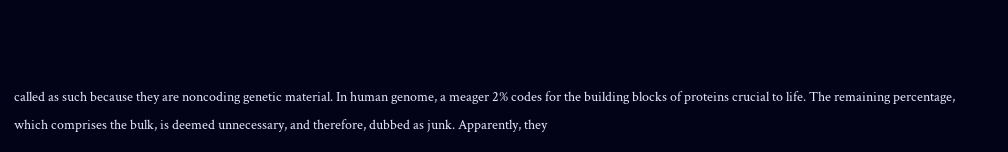called as such because they are noncoding genetic material. In human genome, a meager 2% codes for the building blocks of proteins crucial to life. The remaining percentage, which comprises the bulk, is deemed unnecessary, and therefore, dubbed as junk. Apparently, they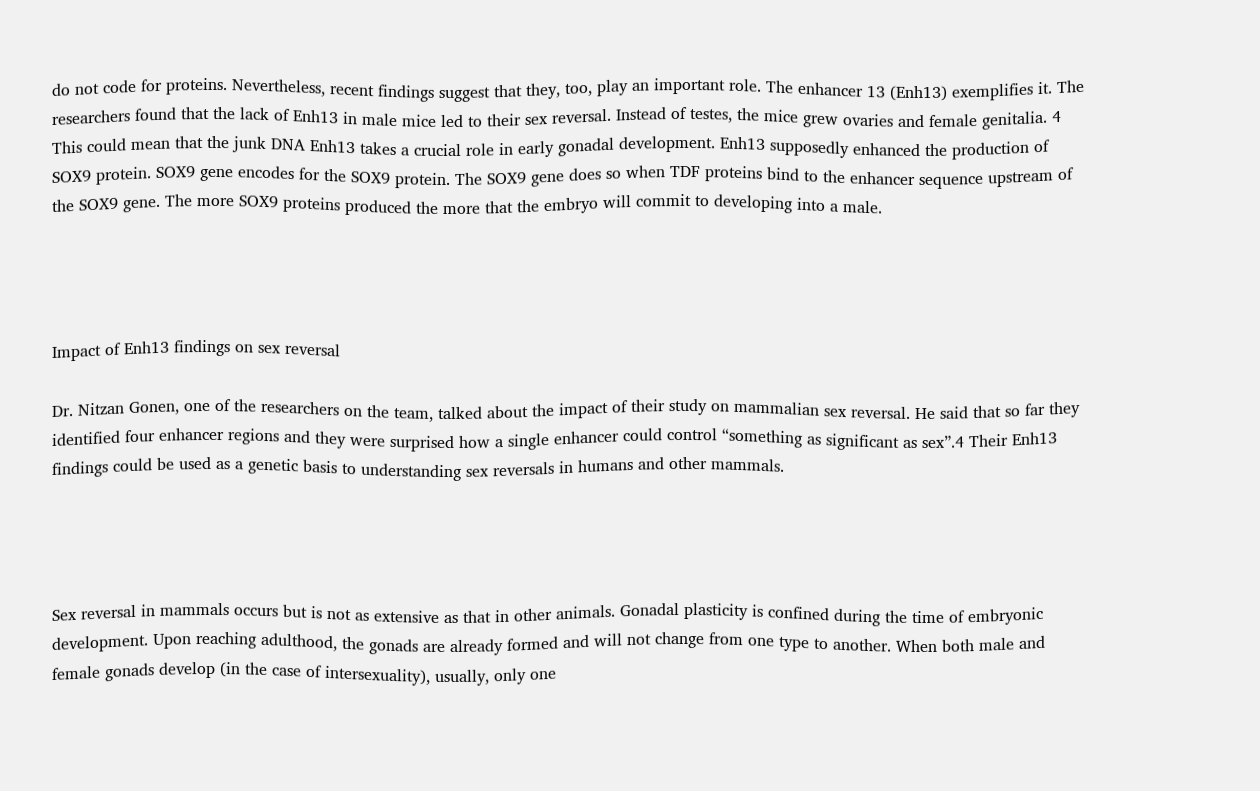do not code for proteins. Nevertheless, recent findings suggest that they, too, play an important role. The enhancer 13 (Enh13) exemplifies it. The researchers found that the lack of Enh13 in male mice led to their sex reversal. Instead of testes, the mice grew ovaries and female genitalia. 4 This could mean that the junk DNA Enh13 takes a crucial role in early gonadal development. Enh13 supposedly enhanced the production of SOX9 protein. SOX9 gene encodes for the SOX9 protein. The SOX9 gene does so when TDF proteins bind to the enhancer sequence upstream of the SOX9 gene. The more SOX9 proteins produced the more that the embryo will commit to developing into a male.




Impact of Enh13 findings on sex reversal

Dr. Nitzan Gonen, one of the researchers on the team, talked about the impact of their study on mammalian sex reversal. He said that so far they identified four enhancer regions and they were surprised how a single enhancer could control “something as significant as sex”.4 Their Enh13 findings could be used as a genetic basis to understanding sex reversals in humans and other mammals.




Sex reversal in mammals occurs but is not as extensive as that in other animals. Gonadal plasticity is confined during the time of embryonic development. Upon reaching adulthood, the gonads are already formed and will not change from one type to another. When both male and female gonads develop (in the case of intersexuality), usually, only one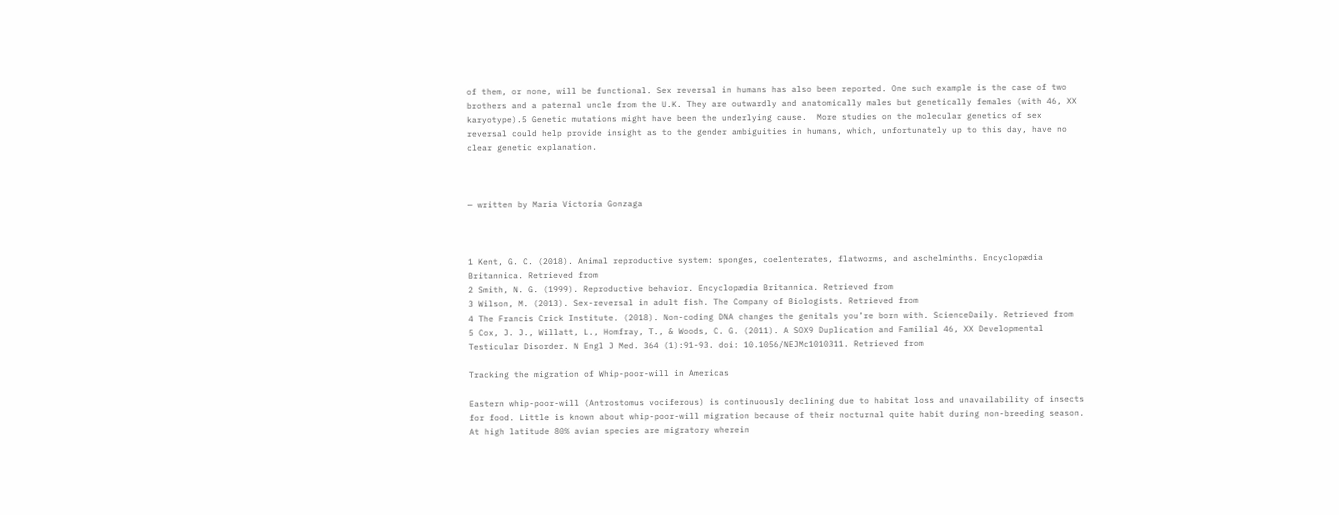of them, or none, will be functional. Sex reversal in humans has also been reported. One such example is the case of two brothers and a paternal uncle from the U.K. They are outwardly and anatomically males but genetically females (with 46, XX karyotype).5 Genetic mutations might have been the underlying cause.  More studies on the molecular genetics of sex reversal could help provide insight as to the gender ambiguities in humans, which, unfortunately up to this day, have no clear genetic explanation.



— written by Maria Victoria Gonzaga



1 Kent, G. C. (2018). Animal reproductive system: sponges, coelenterates, flatworms, and aschelminths. Encyclopædia Britannica. Retrieved from
2 Smith, N. G. (1999). Reproductive behavior. Encyclopædia Britannica. Retrieved from
3 Wilson, M. (2013). Sex-reversal in adult fish. The Company of Biologists. Retrieved from
4 The Francis Crick Institute. (2018). Non-coding DNA changes the genitals you’re born with. ScienceDaily. Retrieved from
5 Cox, J. J., Willatt, L., Homfray, T., & Woods, C. G. (2011). A SOX9 Duplication and Familial 46, XX Developmental Testicular Disorder. N Engl J Med. 364 (1):91-93. doi: 10.1056/NEJMc1010311. Retrieved from

Tracking the migration of Whip-poor-will in Americas

Eastern whip-poor-will (Antrostomus vociferous) is continuously declining due to habitat loss and unavailability of insects for food. Little is known about whip-poor-will migration because of their nocturnal quite habit during non-breeding season. At high latitude 80% avian species are migratory wherein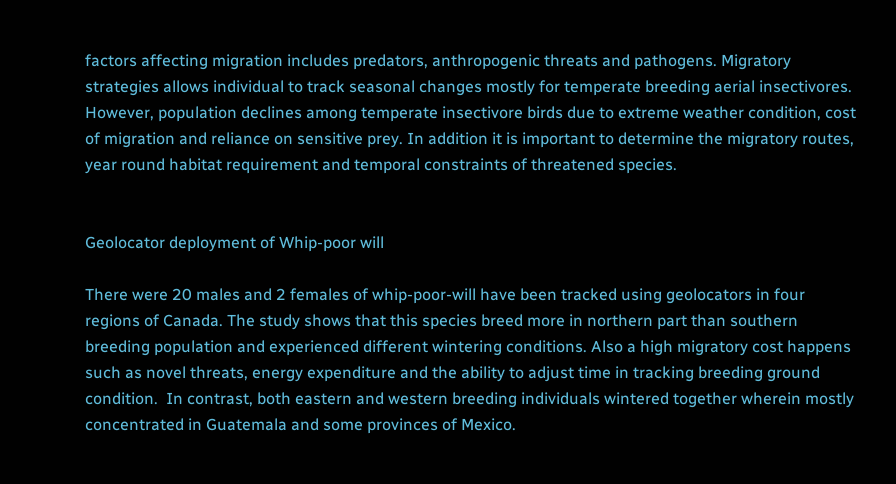factors affecting migration includes predators, anthropogenic threats and pathogens. Migratory strategies allows individual to track seasonal changes mostly for temperate breeding aerial insectivores. However, population declines among temperate insectivore birds due to extreme weather condition, cost of migration and reliance on sensitive prey. In addition it is important to determine the migratory routes, year round habitat requirement and temporal constraints of threatened species.


Geolocator deployment of Whip-poor will

There were 20 males and 2 females of whip-poor-will have been tracked using geolocators in four regions of Canada. The study shows that this species breed more in northern part than southern breeding population and experienced different wintering conditions. Also a high migratory cost happens such as novel threats, energy expenditure and the ability to adjust time in tracking breeding ground condition.  In contrast, both eastern and western breeding individuals wintered together wherein mostly concentrated in Guatemala and some provinces of Mexico.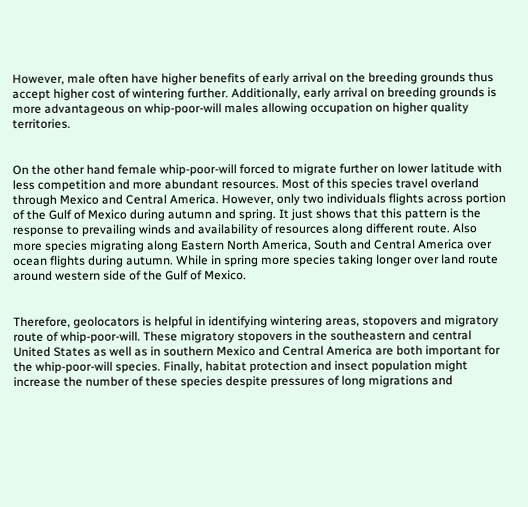However, male often have higher benefits of early arrival on the breeding grounds thus accept higher cost of wintering further. Additionally, early arrival on breeding grounds is more advantageous on whip-poor-will males allowing occupation on higher quality territories.


On the other hand female whip-poor-will forced to migrate further on lower latitude with less competition and more abundant resources. Most of this species travel overland through Mexico and Central America. However, only two individuals flights across portion of the Gulf of Mexico during autumn and spring. It just shows that this pattern is the response to prevailing winds and availability of resources along different route. Also more species migrating along Eastern North America, South and Central America over ocean flights during autumn. While in spring more species taking longer over land route around western side of the Gulf of Mexico.


Therefore, geolocators is helpful in identifying wintering areas, stopovers and migratory route of whip-poor-will. These migratory stopovers in the southeastern and central United States as well as in southern Mexico and Central America are both important for the whip-poor-will species. Finally, habitat protection and insect population might increase the number of these species despite pressures of long migrations and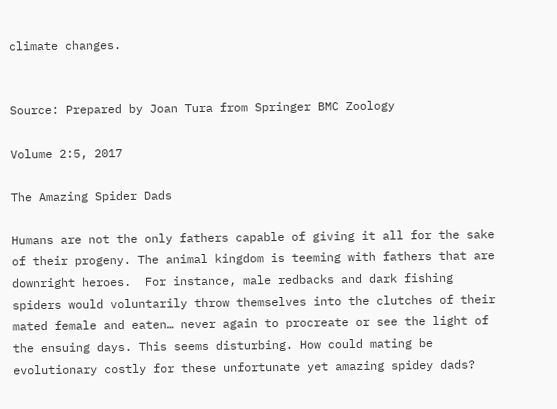climate changes.


Source: Prepared by Joan Tura from Springer BMC Zoology

Volume 2:5, 2017

The Amazing Spider Dads

Humans are not the only fathers capable of giving it all for the sake of their progeny. The animal kingdom is teeming with fathers that are downright heroes.  For instance, male redbacks and dark fishing spiders would voluntarily throw themselves into the clutches of their mated female and eaten… never again to procreate or see the light of the ensuing days. This seems disturbing. How could mating be evolutionary costly for these unfortunate yet amazing spidey dads?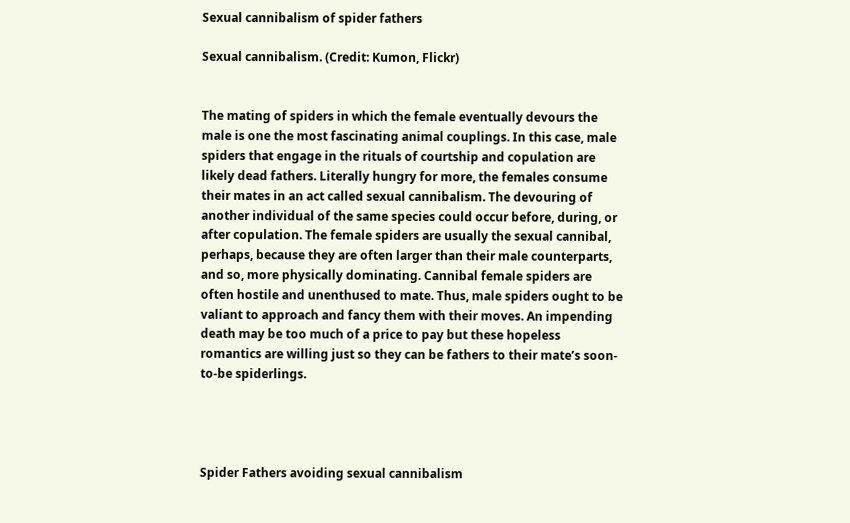Sexual cannibalism of spider fathers

Sexual cannibalism. (Credit: Kumon, Flickr)


The mating of spiders in which the female eventually devours the male is one the most fascinating animal couplings. In this case, male spiders that engage in the rituals of courtship and copulation are likely dead fathers. Literally hungry for more, the females consume their mates in an act called sexual cannibalism. The devouring of another individual of the same species could occur before, during, or after copulation. The female spiders are usually the sexual cannibal, perhaps, because they are often larger than their male counterparts, and so, more physically dominating. Cannibal female spiders are often hostile and unenthused to mate. Thus, male spiders ought to be valiant to approach and fancy them with their moves. An impending death may be too much of a price to pay but these hopeless romantics are willing just so they can be fathers to their mate’s soon-to-be spiderlings.




Spider Fathers avoiding sexual cannibalism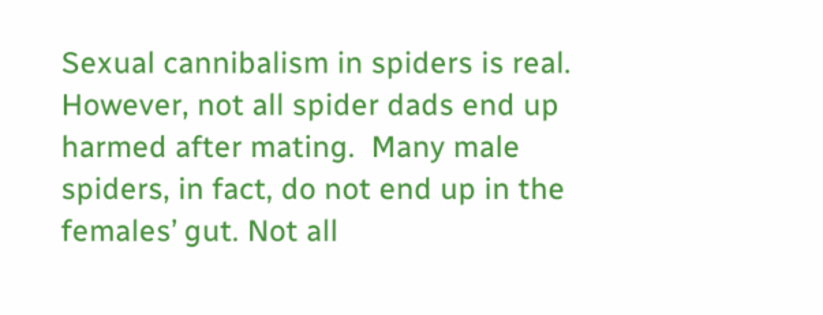Sexual cannibalism in spiders is real. However, not all spider dads end up harmed after mating.  Many male spiders, in fact, do not end up in the females’ gut. Not all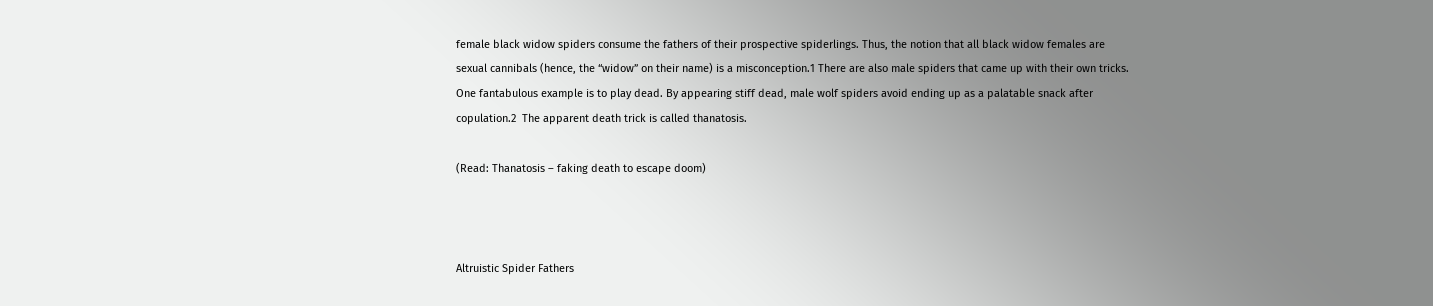female black widow spiders consume the fathers of their prospective spiderlings. Thus, the notion that all black widow females are sexual cannibals (hence, the “widow” on their name) is a misconception.1 There are also male spiders that came up with their own tricks. One fantabulous example is to play dead. By appearing stiff dead, male wolf spiders avoid ending up as a palatable snack after copulation.2  The apparent death trick is called thanatosis.

(Read: Thanatosis – faking death to escape doom)



Altruistic Spider Fathers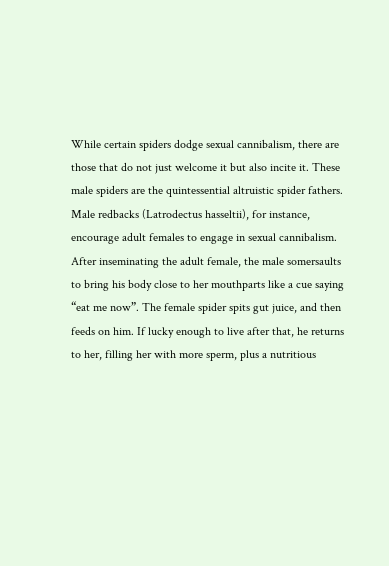While certain spiders dodge sexual cannibalism, there are those that do not just welcome it but also incite it. These male spiders are the quintessential altruistic spider fathers. Male redbacks (Latrodectus hasseltii), for instance, encourage adult females to engage in sexual cannibalism. After inseminating the adult female, the male somersaults to bring his body close to her mouthparts like a cue saying “eat me now”. The female spider spits gut juice, and then feeds on him. If lucky enough to live after that, he returns to her, filling her with more sperm, plus a nutritious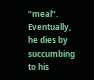“meal”.  Eventually, he dies by succumbing to his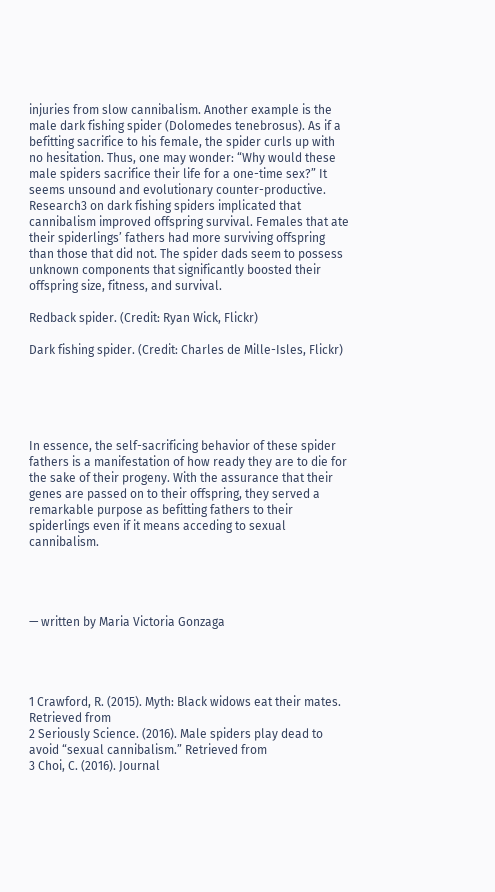injuries from slow cannibalism. Another example is the male dark fishing spider (Dolomedes tenebrosus). As if a befitting sacrifice to his female, the spider curls up with no hesitation. Thus, one may wonder: “Why would these male spiders sacrifice their life for a one-time sex?” It seems unsound and evolutionary counter-productive. Research3 on dark fishing spiders implicated that cannibalism improved offspring survival. Females that ate their spiderlings’ fathers had more surviving offspring than those that did not. The spider dads seem to possess unknown components that significantly boosted their offspring size, fitness, and survival.

Redback spider. (Credit: Ryan Wick, Flickr)

Dark fishing spider. (Credit: Charles de Mille-Isles, Flickr)





In essence, the self-sacrificing behavior of these spider fathers is a manifestation of how ready they are to die for the sake of their progeny. With the assurance that their genes are passed on to their offspring, they served a remarkable purpose as befitting fathers to their spiderlings even if it means acceding to sexual cannibalism.




— written by Maria Victoria Gonzaga




1 Crawford, R. (2015). Myth: Black widows eat their mates. Retrieved from
2 Seriously Science. (2016). Male spiders play dead to avoid “sexual cannibalism.” Retrieved from
3 Choi, C. (2016). Journal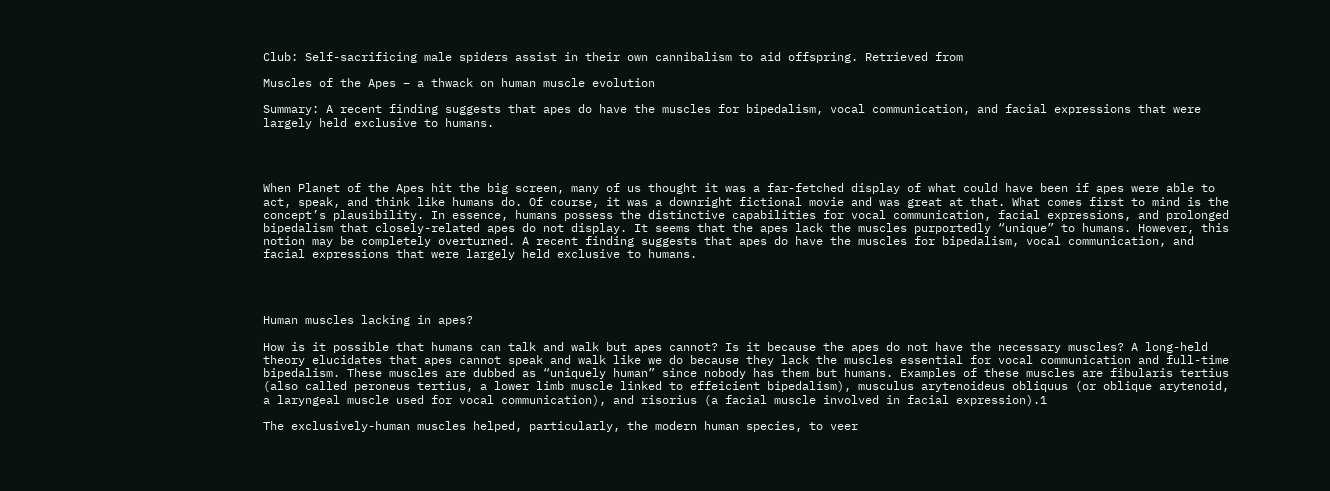Club: Self-sacrificing male spiders assist in their own cannibalism to aid offspring. Retrieved from

Muscles of the Apes – a thwack on human muscle evolution

Summary: A recent finding suggests that apes do have the muscles for bipedalism, vocal communication, and facial expressions that were largely held exclusive to humans.




When Planet of the Apes hit the big screen, many of us thought it was a far-fetched display of what could have been if apes were able to act, speak, and think like humans do. Of course, it was a downright fictional movie and was great at that. What comes first to mind is the concept’s plausibility. In essence, humans possess the distinctive capabilities for vocal communication, facial expressions, and prolonged bipedalism that closely-related apes do not display. It seems that the apes lack the muscles purportedly “unique” to humans. However, this notion may be completely overturned. A recent finding suggests that apes do have the muscles for bipedalism, vocal communication, and facial expressions that were largely held exclusive to humans.




Human muscles lacking in apes?

How is it possible that humans can talk and walk but apes cannot? Is it because the apes do not have the necessary muscles? A long-held theory elucidates that apes cannot speak and walk like we do because they lack the muscles essential for vocal communication and full-time bipedalism. These muscles are dubbed as “uniquely human” since nobody has them but humans. Examples of these muscles are fibularis tertius (also called peroneus tertius, a lower limb muscle linked to effeicient bipedalism), musculus arytenoideus obliquus (or oblique arytenoid, a laryngeal muscle used for vocal communication), and risorius (a facial muscle involved in facial expression).1

The exclusively-human muscles helped, particularly, the modern human species, to veer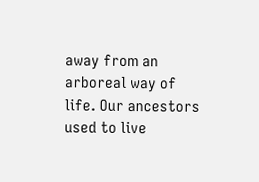away from an arboreal way of life. Our ancestors used to live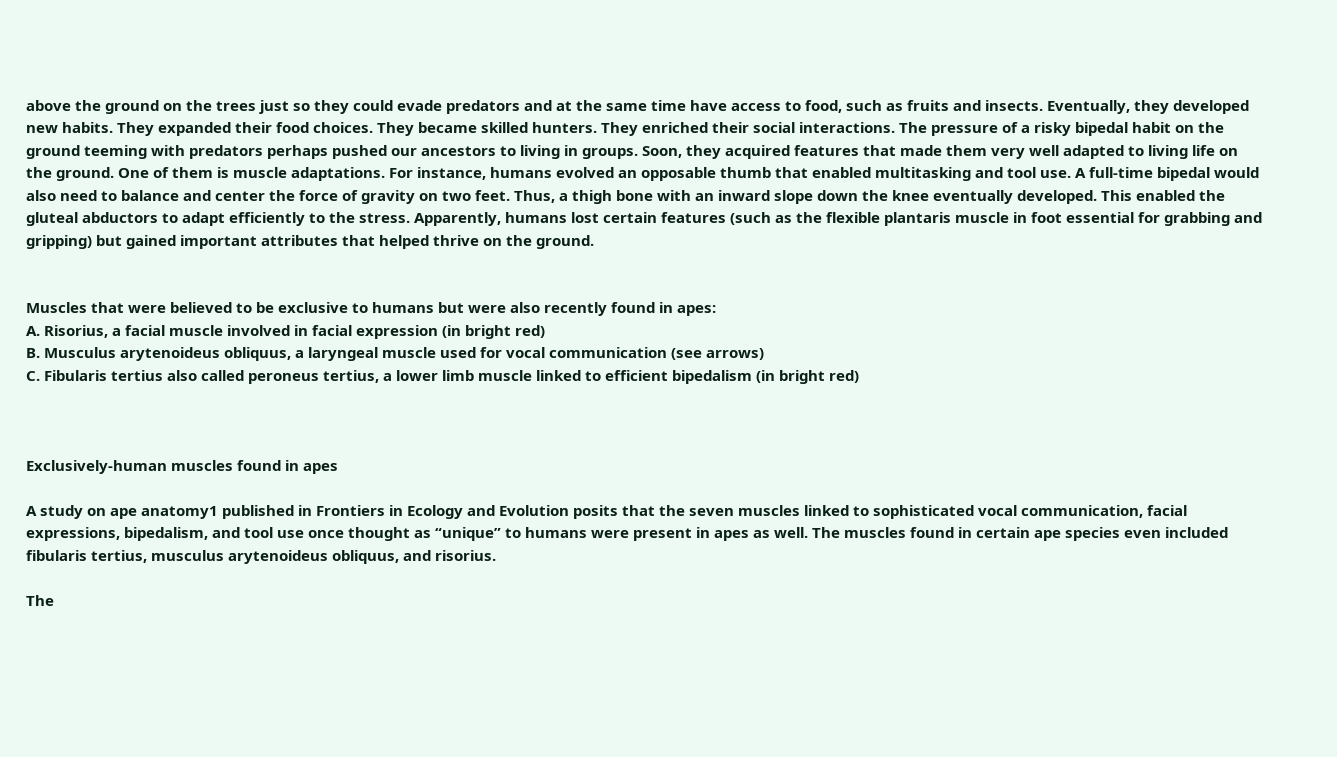above the ground on the trees just so they could evade predators and at the same time have access to food, such as fruits and insects. Eventually, they developed new habits. They expanded their food choices. They became skilled hunters. They enriched their social interactions. The pressure of a risky bipedal habit on the ground teeming with predators perhaps pushed our ancestors to living in groups. Soon, they acquired features that made them very well adapted to living life on the ground. One of them is muscle adaptations. For instance, humans evolved an opposable thumb that enabled multitasking and tool use. A full-time bipedal would also need to balance and center the force of gravity on two feet. Thus, a thigh bone with an inward slope down the knee eventually developed. This enabled the gluteal abductors to adapt efficiently to the stress. Apparently, humans lost certain features (such as the flexible plantaris muscle in foot essential for grabbing and gripping) but gained important attributes that helped thrive on the ground.


Muscles that were believed to be exclusive to humans but were also recently found in apes:
A. Risorius, a facial muscle involved in facial expression (in bright red)
B. Musculus arytenoideus obliquus, a laryngeal muscle used for vocal communication (see arrows)
C. Fibularis tertius also called peroneus tertius, a lower limb muscle linked to efficient bipedalism (in bright red)



Exclusively-human muscles found in apes

A study on ape anatomy1 published in Frontiers in Ecology and Evolution posits that the seven muscles linked to sophisticated vocal communication, facial expressions, bipedalism, and tool use once thought as “unique” to humans were present in apes as well. The muscles found in certain ape species even included fibularis tertius, musculus arytenoideus obliquus, and risorius.

The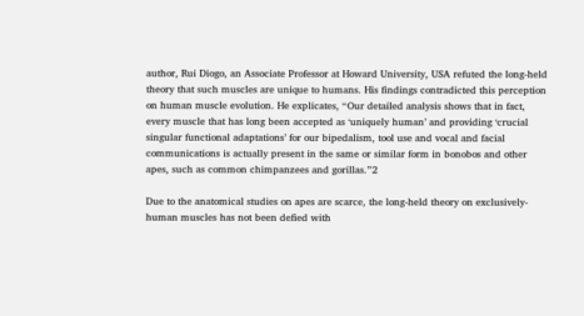author, Rui Diogo, an Associate Professor at Howard University, USA refuted the long-held theory that such muscles are unique to humans. His findings contradicted this perception on human muscle evolution. He explicates, “Our detailed analysis shows that in fact, every muscle that has long been accepted as ‘uniquely human’ and providing ‘crucial singular functional adaptations’ for our bipedalism, tool use and vocal and facial communications is actually present in the same or similar form in bonobos and other apes, such as common chimpanzees and gorillas.”2

Due to the anatomical studies on apes are scarce, the long-held theory on exclusively-human muscles has not been defied with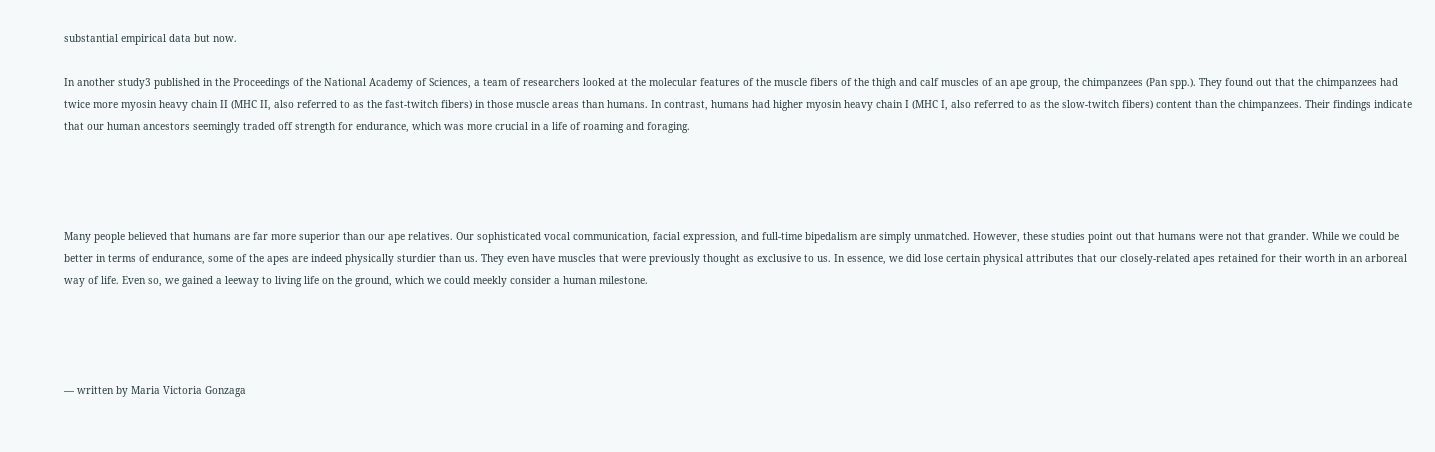substantial empirical data but now.

In another study3 published in the Proceedings of the National Academy of Sciences, a team of researchers looked at the molecular features of the muscle fibers of the thigh and calf muscles of an ape group, the chimpanzees (Pan spp.). They found out that the chimpanzees had twice more myosin heavy chain II (MHC II, also referred to as the fast-twitch fibers) in those muscle areas than humans. In contrast, humans had higher myosin heavy chain I (MHC I, also referred to as the slow-twitch fibers) content than the chimpanzees. Their findings indicate that our human ancestors seemingly traded off strength for endurance, which was more crucial in a life of roaming and foraging.




Many people believed that humans are far more superior than our ape relatives. Our sophisticated vocal communication, facial expression, and full-time bipedalism are simply unmatched. However, these studies point out that humans were not that grander. While we could be better in terms of endurance, some of the apes are indeed physically sturdier than us. They even have muscles that were previously thought as exclusive to us. In essence, we did lose certain physical attributes that our closely-related apes retained for their worth in an arboreal way of life. Even so, we gained a leeway to living life on the ground, which we could meekly consider a human milestone.




— written by Maria Victoria Gonzaga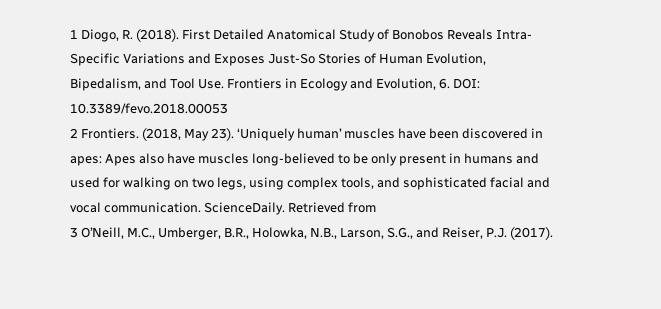1 Diogo, R. (2018). First Detailed Anatomical Study of Bonobos Reveals Intra-Specific Variations and Exposes Just-So Stories of Human Evolution, Bipedalism, and Tool Use. Frontiers in Ecology and Evolution, 6. DOI: 10.3389/fevo.2018.00053
2 Frontiers. (2018, May 23). ‘Uniquely human’ muscles have been discovered in apes: Apes also have muscles long-believed to be only present in humans and used for walking on two legs, using complex tools, and sophisticated facial and vocal communication. ScienceDaily. Retrieved from
3 O’Neill, M.C., Umberger, B.R., Holowka, N.B., Larson, S.G., and Reiser, P.J. (2017).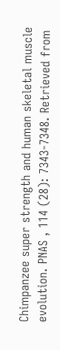Chimpanzee super strength and human skeletal muscle evolution. PNAS , 114 (28): 7343-7348. Retrieved from